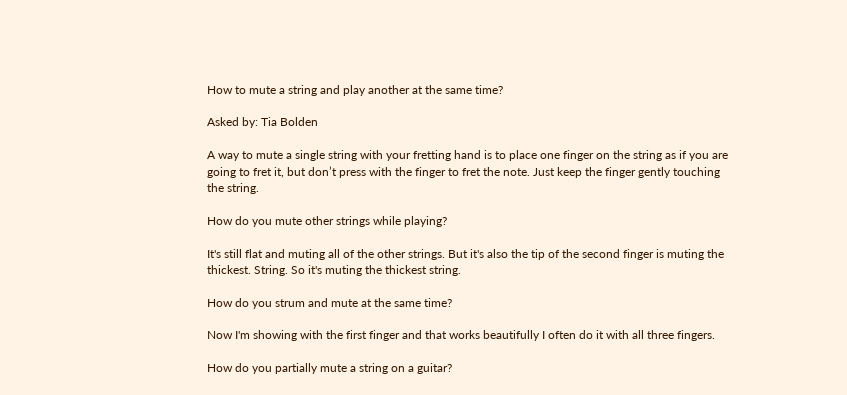How to mute a string and play another at the same time?

Asked by: Tia Bolden

A way to mute a single string with your fretting hand is to place one finger on the string as if you are going to fret it, but don’t press with the finger to fret the note. Just keep the finger gently touching the string.

How do you mute other strings while playing?

It's still flat and muting all of the other strings. But it's also the tip of the second finger is muting the thickest. String. So it's muting the thickest string.

How do you strum and mute at the same time?

Now I'm showing with the first finger and that works beautifully I often do it with all three fingers.

How do you partially mute a string on a guitar?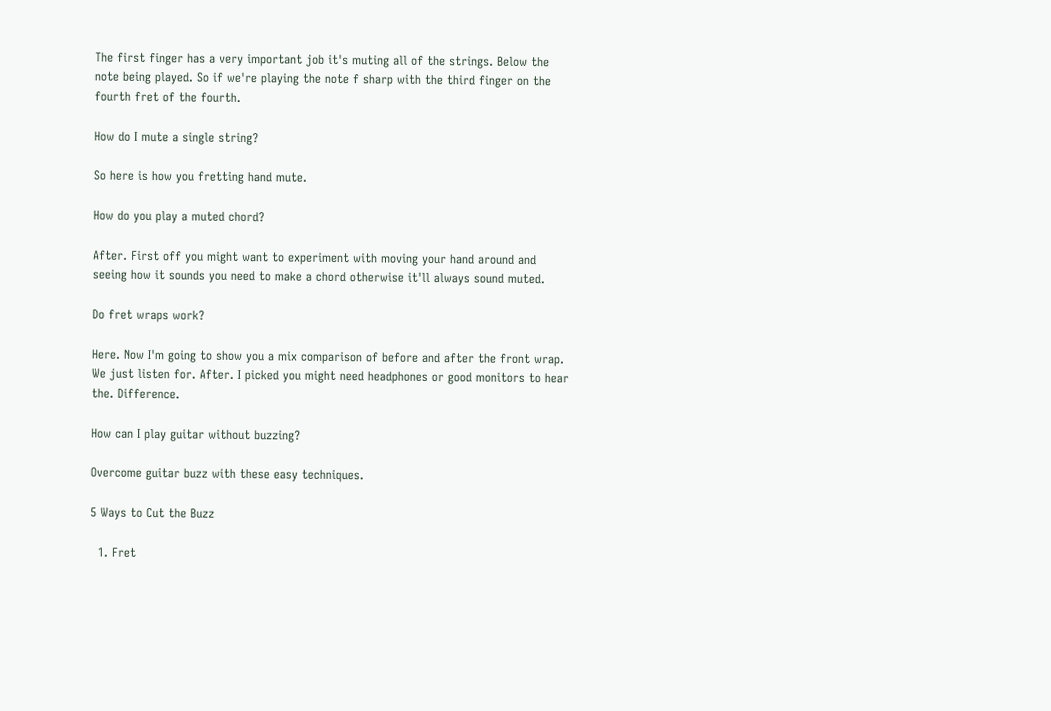The first finger has a very important job it's muting all of the strings. Below the note being played. So if we're playing the note f sharp with the third finger on the fourth fret of the fourth.

How do I mute a single string?

So here is how you fretting hand mute.

How do you play a muted chord?

After. First off you might want to experiment with moving your hand around and seeing how it sounds you need to make a chord otherwise it'll always sound muted.

Do fret wraps work?

Here. Now I'm going to show you a mix comparison of before and after the front wrap. We just listen for. After. I picked you might need headphones or good monitors to hear the. Difference.

How can I play guitar without buzzing?

Overcome guitar buzz with these easy techniques.

5 Ways to Cut the Buzz

  1. Fret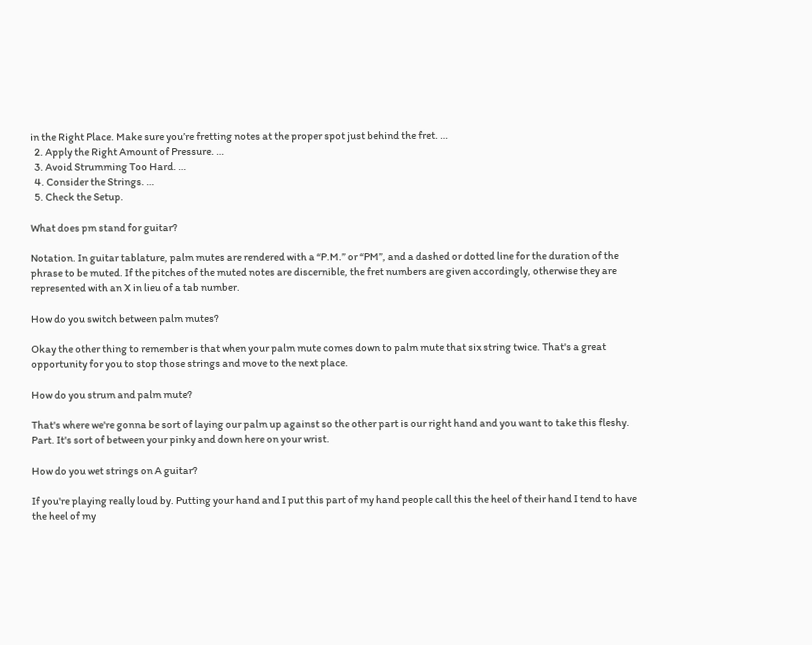in the Right Place. Make sure you’re fretting notes at the proper spot just behind the fret. …
  2. Apply the Right Amount of Pressure. …
  3. Avoid Strumming Too Hard. …
  4. Consider the Strings. …
  5. Check the Setup.

What does pm stand for guitar?

Notation. In guitar tablature, palm mutes are rendered with a “P.M.” or “PM”, and a dashed or dotted line for the duration of the phrase to be muted. If the pitches of the muted notes are discernible, the fret numbers are given accordingly, otherwise they are represented with an X in lieu of a tab number.

How do you switch between palm mutes?

Okay the other thing to remember is that when your palm mute comes down to palm mute that six string twice. That's a great opportunity for you to stop those strings and move to the next place.

How do you strum and palm mute?

That's where we're gonna be sort of laying our palm up against so the other part is our right hand and you want to take this fleshy. Part. It's sort of between your pinky and down here on your wrist.

How do you wet strings on A guitar?

If you're playing really loud by. Putting your hand and I put this part of my hand people call this the heel of their hand I tend to have the heel of my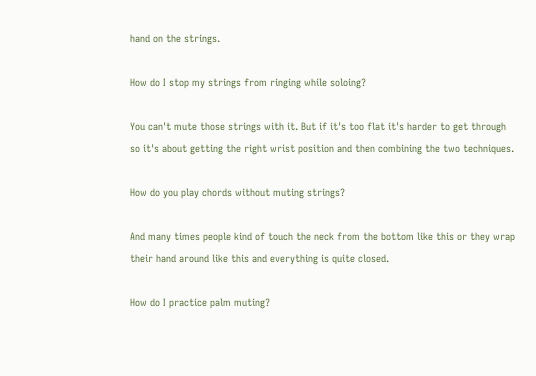hand on the strings.

How do I stop my strings from ringing while soloing?

You can't mute those strings with it. But if it's too flat it's harder to get through so it's about getting the right wrist position and then combining the two techniques.

How do you play chords without muting strings?

And many times people kind of touch the neck from the bottom like this or they wrap their hand around like this and everything is quite closed.

How do I practice palm muting?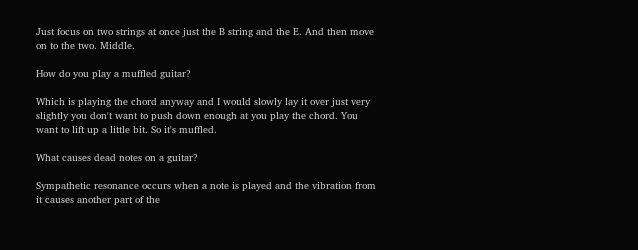Just focus on two strings at once just the B string and the E. And then move on to the two. Middle.

How do you play a muffled guitar?

Which is playing the chord anyway and I would slowly lay it over just very slightly you don't want to push down enough at you play the chord. You want to lift up a little bit. So it's muffled.

What causes dead notes on a guitar?

Sympathetic resonance occurs when a note is played and the vibration from it causes another part of the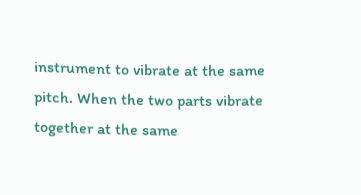instrument to vibrate at the same pitch. When the two parts vibrate together at the same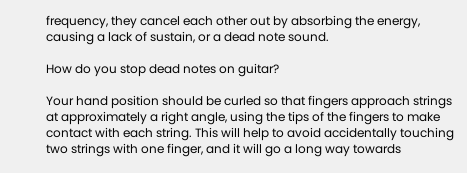frequency, they cancel each other out by absorbing the energy, causing a lack of sustain, or a dead note sound.

How do you stop dead notes on guitar?

Your hand position should be curled so that fingers approach strings at approximately a right angle, using the tips of the fingers to make contact with each string. This will help to avoid accidentally touching two strings with one finger, and it will go a long way towards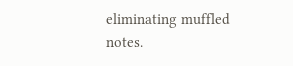eliminating muffled notes.